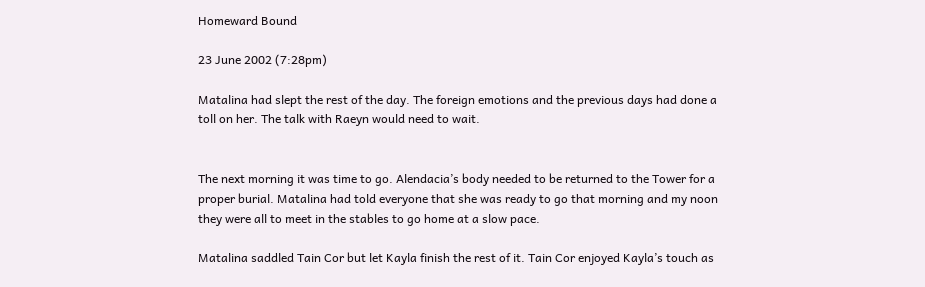Homeward Bound

23 June 2002 (7:28pm)

Matalina had slept the rest of the day. The foreign emotions and the previous days had done a toll on her. The talk with Raeyn would need to wait.


The next morning it was time to go. Alendacia’s body needed to be returned to the Tower for a proper burial. Matalina had told everyone that she was ready to go that morning and my noon they were all to meet in the stables to go home at a slow pace.

Matalina saddled Tain Cor but let Kayla finish the rest of it. Tain Cor enjoyed Kayla’s touch as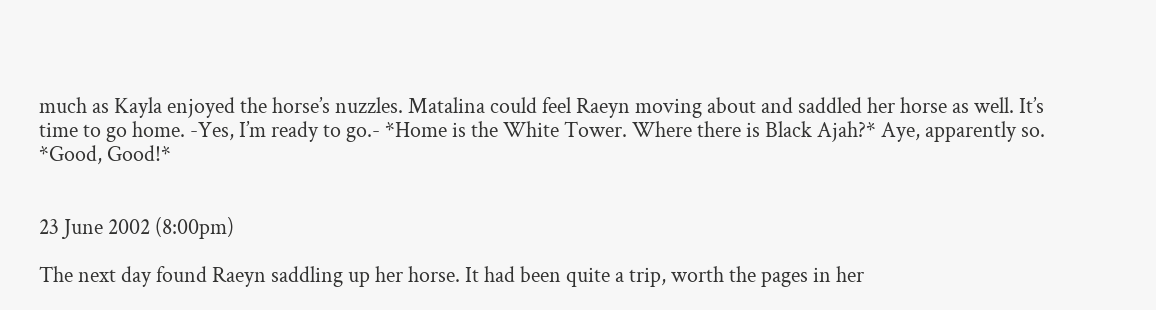much as Kayla enjoyed the horse’s nuzzles. Matalina could feel Raeyn moving about and saddled her horse as well. It’s time to go home. -Yes, I’m ready to go.- *Home is the White Tower. Where there is Black Ajah?* Aye, apparently so. *Good, Good!*


23 June 2002 (8:00pm)

The next day found Raeyn saddling up her horse. It had been quite a trip, worth the pages in her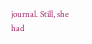journal. Still, she had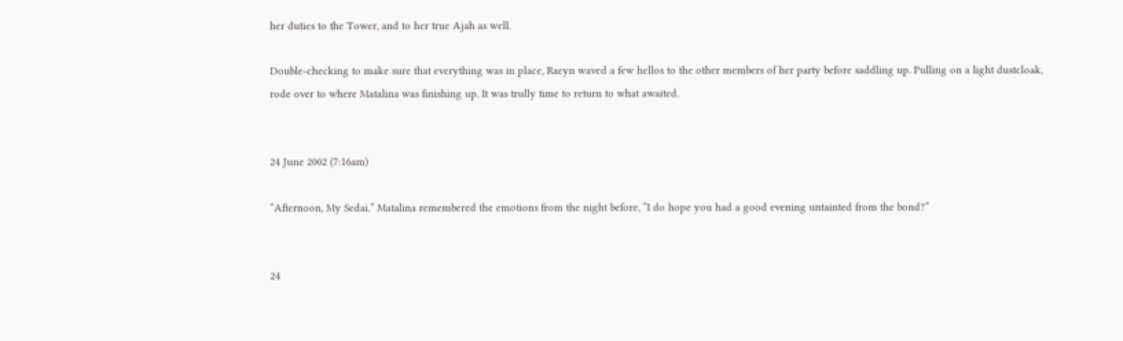her duties to the Tower, and to her true Ajah as well.

Double-checking to make sure that everything was in place, Raeyn waved a few hellos to the other members of her party before saddling up. Pulling on a light dustcloak, rode over to where Matalina was finishing up. It was trully time to return to what awaited.


24 June 2002 (7:16am)

“Afternoon, My Sedai.” Matalina remembered the emotions from the night before, “I do hope you had a good evening untainted from the bond?”


24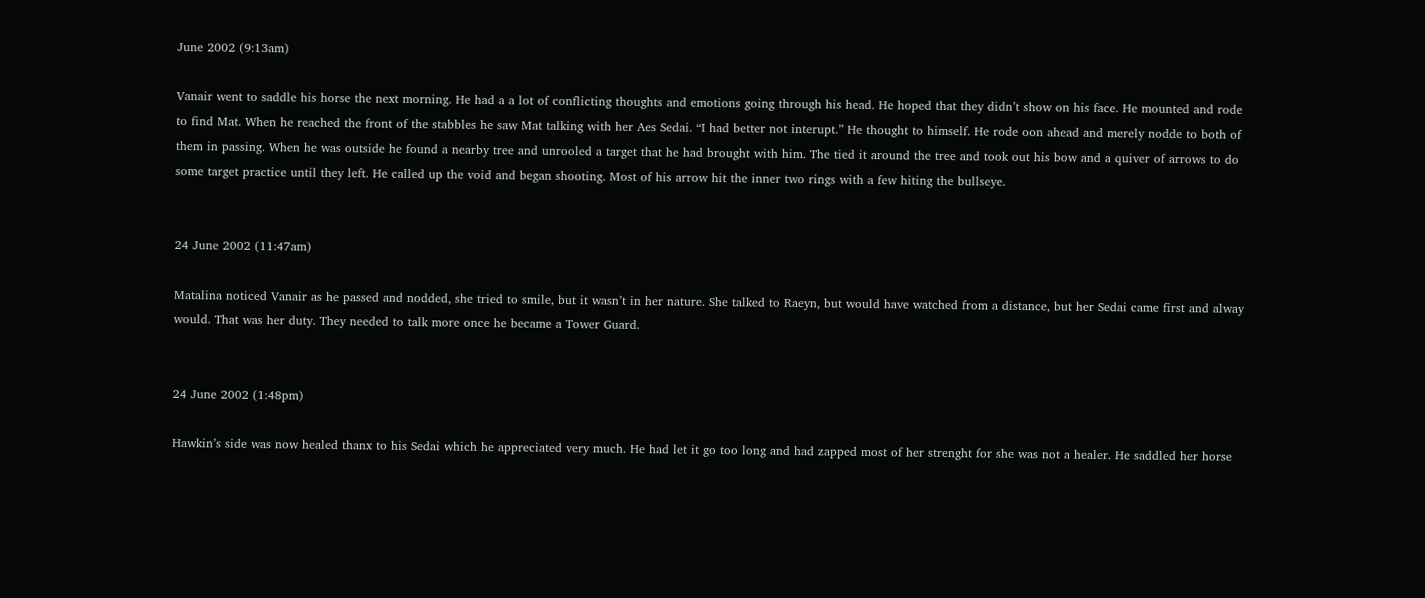June 2002 (9:13am)

Vanair went to saddle his horse the next morning. He had a a lot of conflicting thoughts and emotions going through his head. He hoped that they didn’t show on his face. He mounted and rode to find Mat. When he reached the front of the stabbles he saw Mat talking with her Aes Sedai. “I had better not interupt.” He thought to himself. He rode oon ahead and merely nodde to both of them in passing. When he was outside he found a nearby tree and unrooled a target that he had brought with him. The tied it around the tree and took out his bow and a quiver of arrows to do some target practice until they left. He called up the void and began shooting. Most of his arrow hit the inner two rings with a few hiting the bullseye.


24 June 2002 (11:47am)

Matalina noticed Vanair as he passed and nodded, she tried to smile, but it wasn’t in her nature. She talked to Raeyn, but would have watched from a distance, but her Sedai came first and alway would. That was her duty. They needed to talk more once he became a Tower Guard.


24 June 2002 (1:48pm)

Hawkin’s side was now healed thanx to his Sedai which he appreciated very much. He had let it go too long and had zapped most of her strenght for she was not a healer. He saddled her horse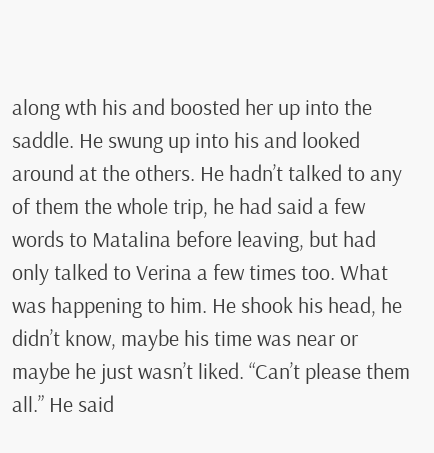along wth his and boosted her up into the saddle. He swung up into his and looked around at the others. He hadn’t talked to any of them the whole trip, he had said a few words to Matalina before leaving, but had only talked to Verina a few times too. What was happening to him. He shook his head, he didn’t know, maybe his time was near or maybe he just wasn’t liked. “Can’t please them all.” He said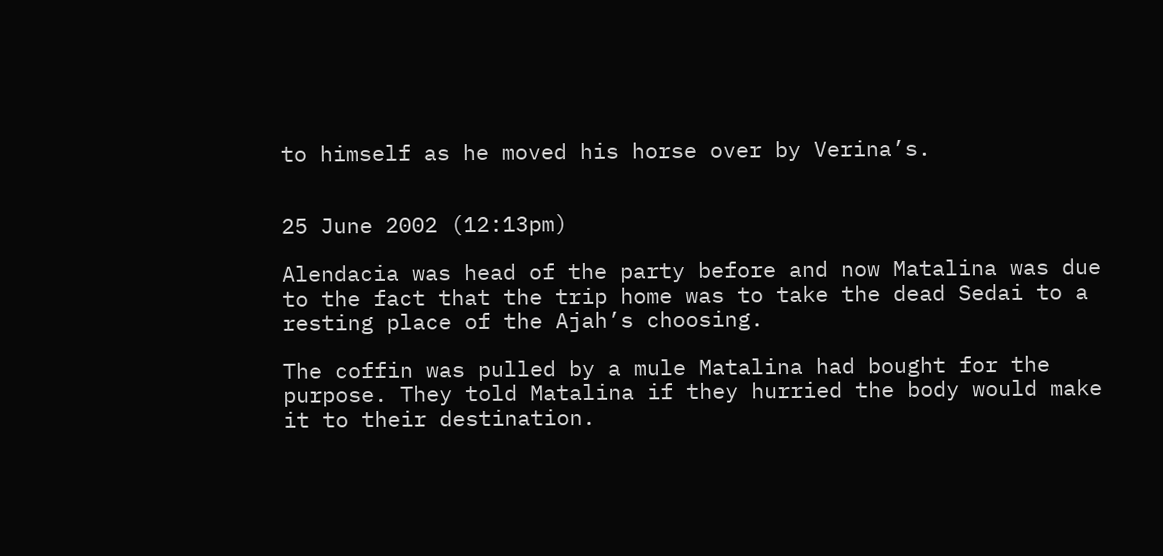to himself as he moved his horse over by Verina’s.


25 June 2002 (12:13pm)

Alendacia was head of the party before and now Matalina was due to the fact that the trip home was to take the dead Sedai to a resting place of the Ajah’s choosing.

The coffin was pulled by a mule Matalina had bought for the purpose. They told Matalina if they hurried the body would make it to their destination.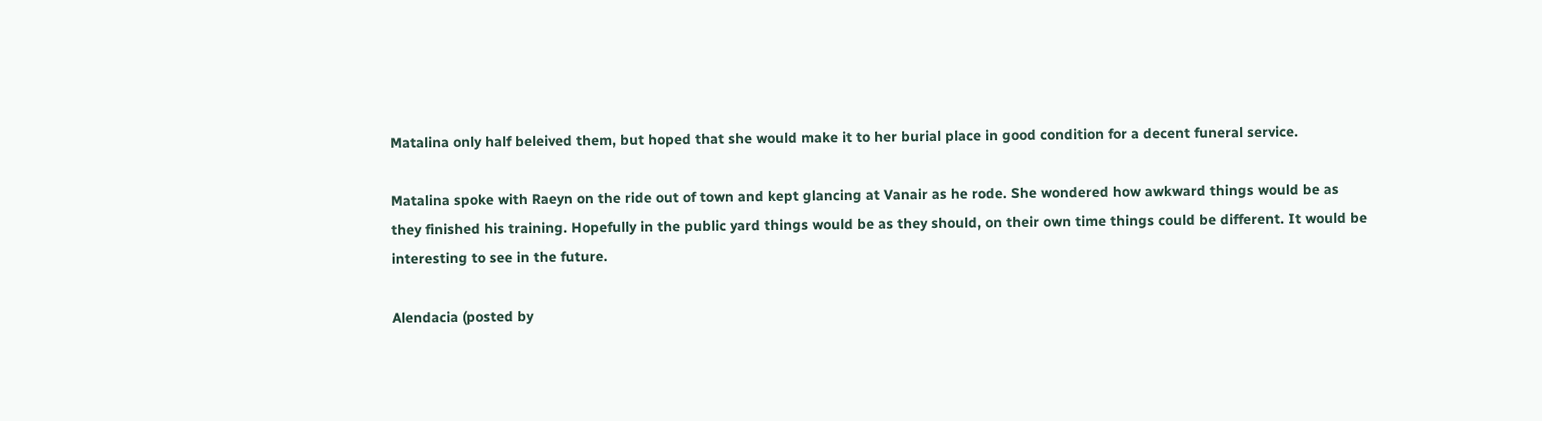Matalina only half beleived them, but hoped that she would make it to her burial place in good condition for a decent funeral service.

Matalina spoke with Raeyn on the ride out of town and kept glancing at Vanair as he rode. She wondered how awkward things would be as they finished his training. Hopefully in the public yard things would be as they should, on their own time things could be different. It would be interesting to see in the future.

Alendacia (posted by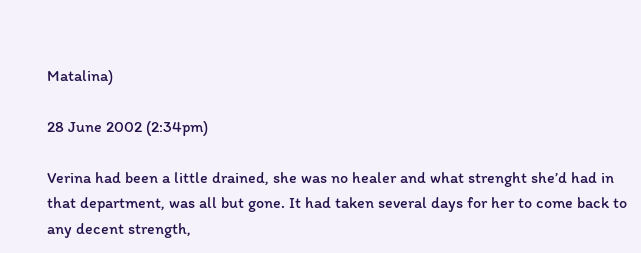Matalina)

28 June 2002 (2:34pm)

Verina had been a little drained, she was no healer and what strenght she’d had in that department, was all but gone. It had taken several days for her to come back to any decent strength,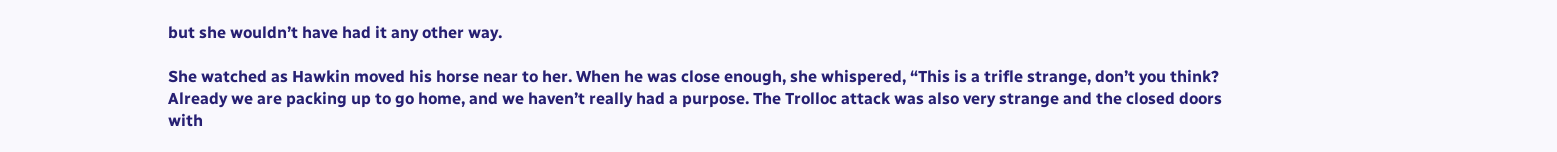but she wouldn’t have had it any other way.

She watched as Hawkin moved his horse near to her. When he was close enough, she whispered, “This is a trifle strange, don’t you think? Already we are packing up to go home, and we haven’t really had a purpose. The Trolloc attack was also very strange and the closed doors with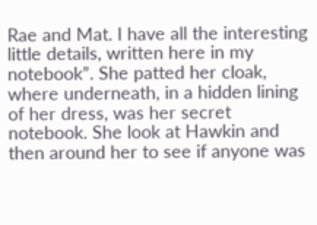Rae and Mat. I have all the interesting little details, written here in my notebook”. She patted her cloak, where underneath, in a hidden lining of her dress, was her secret notebook. She look at Hawkin and then around her to see if anyone was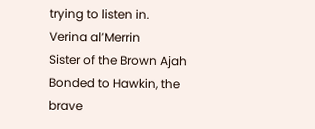trying to listen in.
Verina al’Merrin
Sister of the Brown Ajah
Bonded to Hawkin, the brave